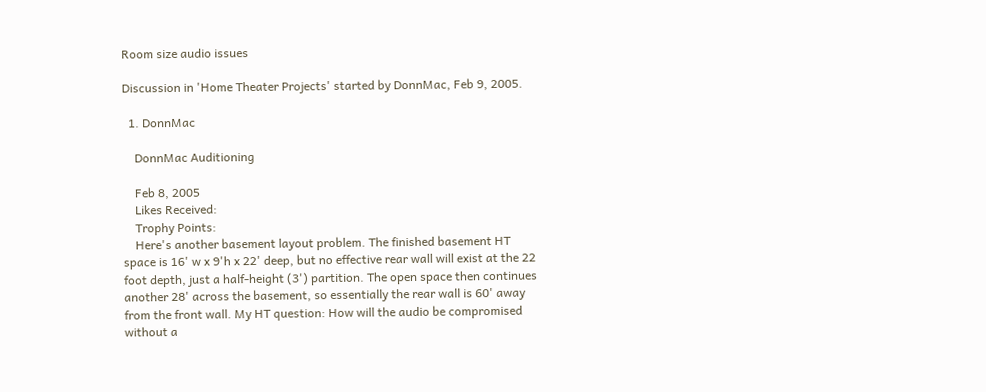Room size audio issues

Discussion in 'Home Theater Projects' started by DonnMac, Feb 9, 2005.

  1. DonnMac

    DonnMac Auditioning

    Feb 8, 2005
    Likes Received:
    Trophy Points:
    Here's another basement layout problem. The finished basement HT space is 16' w x 9'h x 22' deep, but no effective rear wall will exist at the 22 foot depth, just a half-height (3') partition. The open space then continues another 28' across the basement, so essentially the rear wall is 60' away from the front wall. My HT question: How will the audio be compromised without a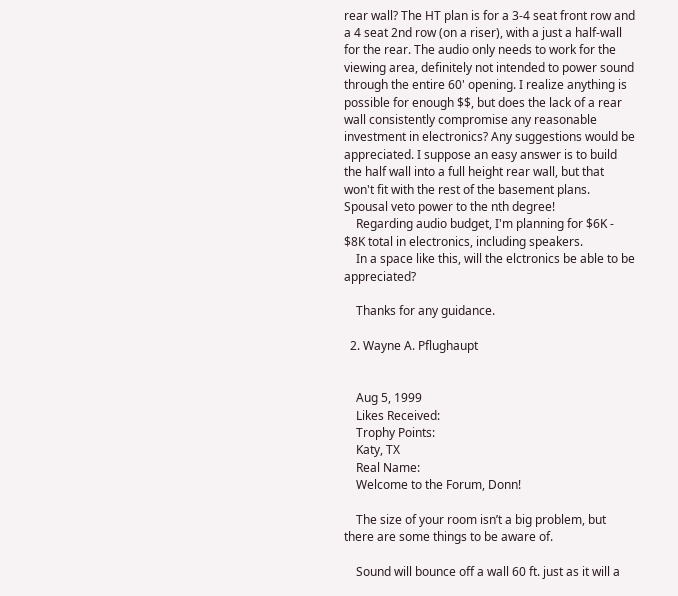rear wall? The HT plan is for a 3-4 seat front row and a 4 seat 2nd row (on a riser), with a just a half-wall for the rear. The audio only needs to work for the viewing area, definitely not intended to power sound through the entire 60' opening. I realize anything is possible for enough $$, but does the lack of a rear wall consistently compromise any reasonable investment in electronics? Any suggestions would be appreciated. I suppose an easy answer is to build the half wall into a full height rear wall, but that won't fit with the rest of the basement plans. Spousal veto power to the nth degree!
    Regarding audio budget, I'm planning for $6K - $8K total in electronics, including speakers.
    In a space like this, will the elctronics be able to be appreciated?

    Thanks for any guidance.

  2. Wayne A. Pflughaupt


    Aug 5, 1999
    Likes Received:
    Trophy Points:
    Katy, TX
    Real Name:
    Welcome to the Forum, Donn!

    The size of your room isn’t a big problem, but there are some things to be aware of.

    Sound will bounce off a wall 60 ft. just as it will a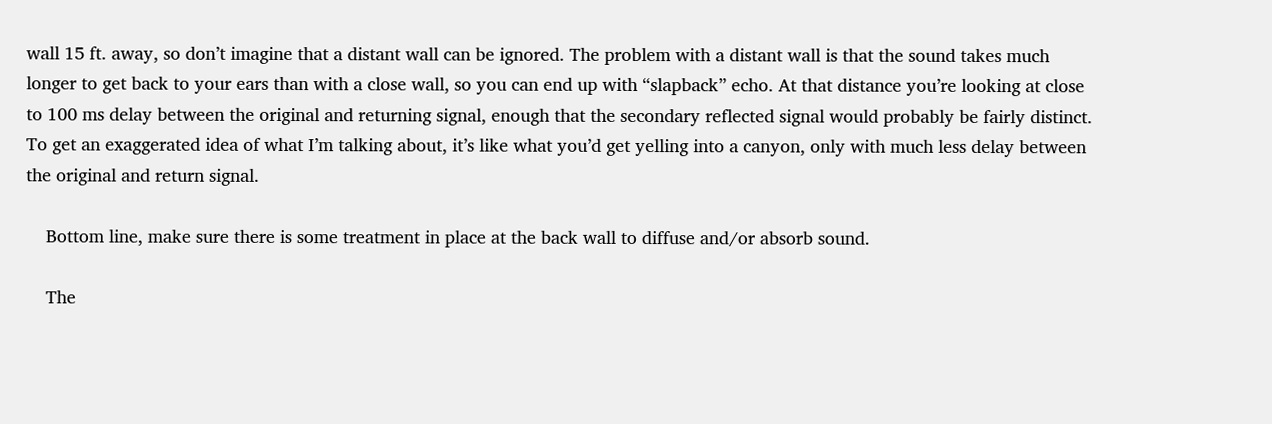wall 15 ft. away, so don’t imagine that a distant wall can be ignored. The problem with a distant wall is that the sound takes much longer to get back to your ears than with a close wall, so you can end up with “slapback” echo. At that distance you’re looking at close to 100 ms delay between the original and returning signal, enough that the secondary reflected signal would probably be fairly distinct. To get an exaggerated idea of what I’m talking about, it’s like what you’d get yelling into a canyon, only with much less delay between the original and return signal.

    Bottom line, make sure there is some treatment in place at the back wall to diffuse and/or absorb sound.

    The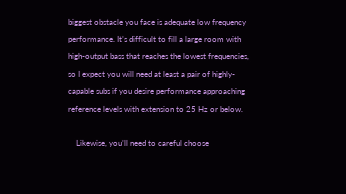biggest obstacle you face is adequate low frequency performance. It’s difficult to fill a large room with high-output bass that reaches the lowest frequencies, so I expect you will need at least a pair of highly-capable subs if you desire performance approaching reference levels with extension to 25 Hz or below.

    Likewise, you’ll need to careful choose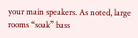your main speakers. As noted, large rooms “soak” bass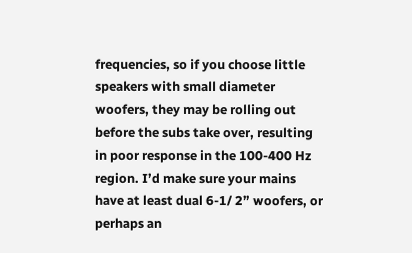frequencies, so if you choose little speakers with small diameter woofers, they may be rolling out before the subs take over, resulting in poor response in the 100-400 Hz region. I’d make sure your mains have at least dual 6-1/ 2” woofers, or perhaps an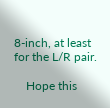8-inch, at least for the L/R pair.

    Hope this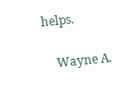helps.

    Wayne A.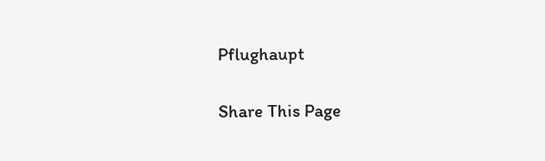Pflughaupt

Share This Page